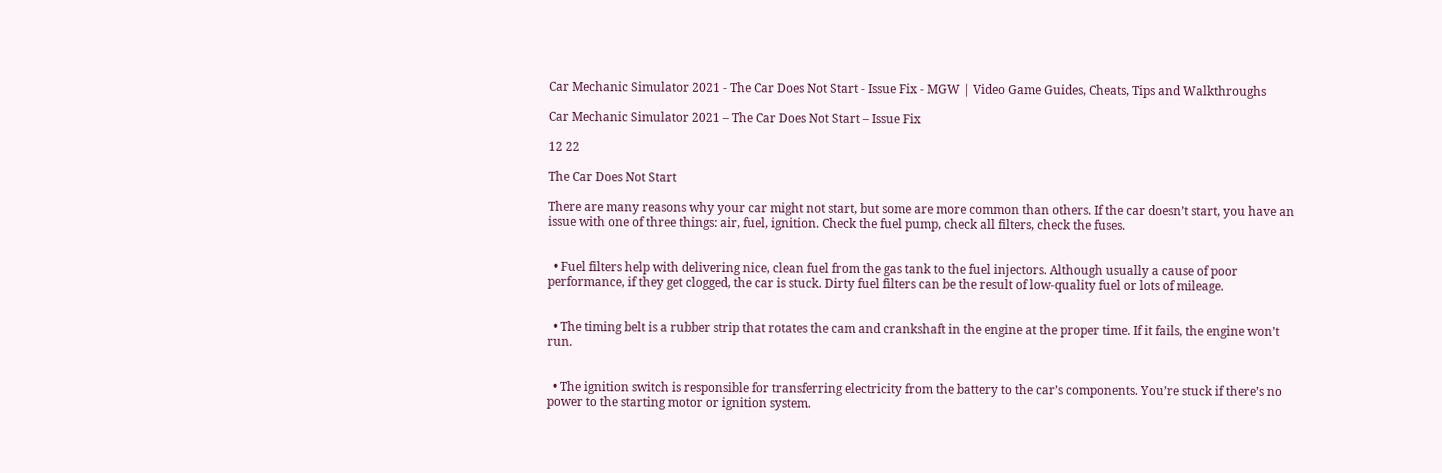Car Mechanic Simulator 2021 - The Car Does Not Start - Issue Fix - MGW | Video Game Guides, Cheats, Tips and Walkthroughs

Car Mechanic Simulator 2021 – The Car Does Not Start – Issue Fix

12 22

The Car Does Not Start

There are many reasons why your car might not start, but some are more common than others. If the car doesn’t start, you have an issue with one of three things: air, fuel, ignition. Check the fuel pump, check all filters, check the fuses.


  • Fuel filters help with delivering nice, clean fuel from the gas tank to the fuel injectors. Although usually a cause of poor performance, if they get clogged, the car is stuck. Dirty fuel filters can be the result of low-quality fuel or lots of mileage.


  • The timing belt is a rubber strip that rotates the cam and crankshaft in the engine at the proper time. If it fails, the engine won’t run.


  • The ignition switch is responsible for transferring electricity from the battery to the car’s components. You’re stuck if there’s no power to the starting motor or ignition system.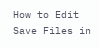How to Edit Save Files in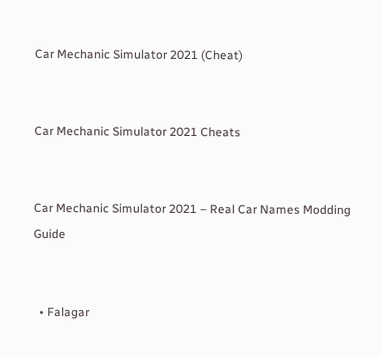Car Mechanic Simulator 2021 (Cheat)


Car Mechanic Simulator 2021 Cheats


Car Mechanic Simulator 2021 – Real Car Names Modding Guide


  • Falagar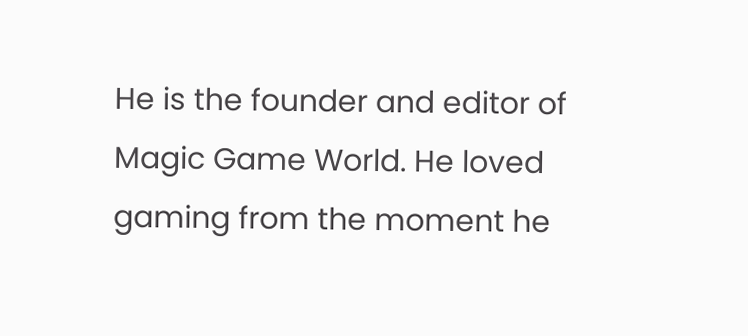He is the founder and editor of Magic Game World. He loved gaming from the moment he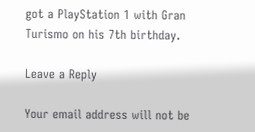got a PlayStation 1 with Gran Turismo on his 7th birthday.

Leave a Reply

Your email address will not be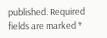published. Required fields are marked *